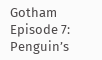Gotham Episode 7: Penguin’s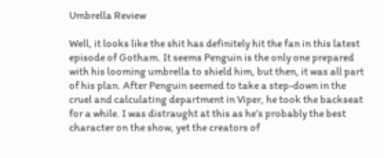Umbrella Review

Well, it looks like the shit has definitely hit the fan in this latest episode of Gotham. It seems Penguin is the only one prepared with his looming umbrella to shield him, but then, it was all part of his plan. After Penguin seemed to take a step-down in the cruel and calculating department in Viper, he took the backseat for a while. I was distraught at this as he’s probably the best character on the show, yet the creators of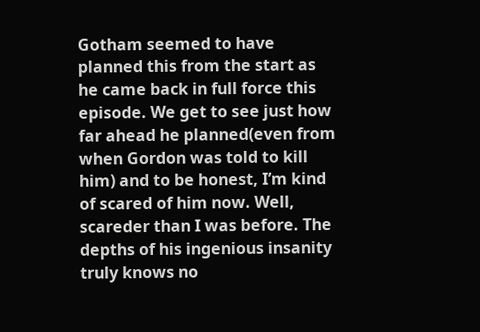Gotham seemed to have planned this from the start as he came back in full force this episode. We get to see just how far ahead he planned(even from when Gordon was told to kill him) and to be honest, I’m kind of scared of him now. Well, scareder than I was before. The depths of his ingenious insanity truly knows no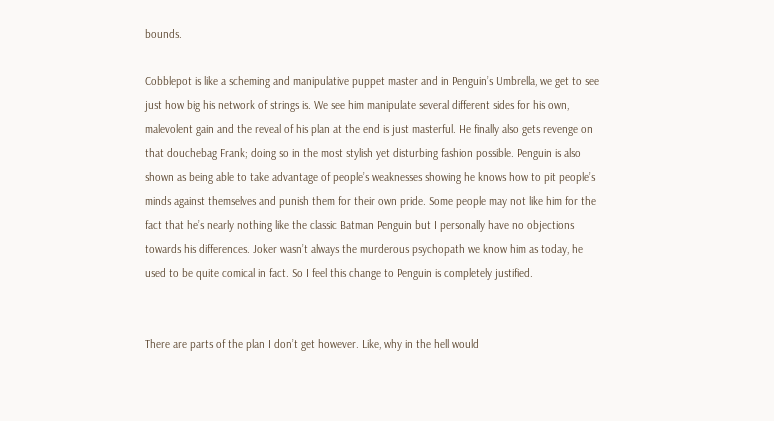bounds.

Cobblepot is like a scheming and manipulative puppet master and in Penguin’s Umbrella, we get to see just how big his network of strings is. We see him manipulate several different sides for his own, malevolent gain and the reveal of his plan at the end is just masterful. He finally also gets revenge on that douchebag Frank; doing so in the most stylish yet disturbing fashion possible. Penguin is also shown as being able to take advantage of people’s weaknesses showing he knows how to pit people’s minds against themselves and punish them for their own pride. Some people may not like him for the fact that he’s nearly nothing like the classic Batman Penguin but I personally have no objections towards his differences. Joker wasn’t always the murderous psychopath we know him as today, he used to be quite comical in fact. So I feel this change to Penguin is completely justified.


There are parts of the plan I don’t get however. Like, why in the hell would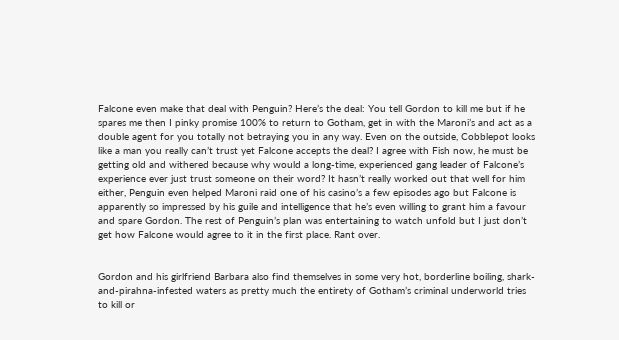Falcone even make that deal with Penguin? Here’s the deal: You tell Gordon to kill me but if he spares me then I pinky promise 100% to return to Gotham, get in with the Maroni’s and act as a double agent for you totally not betraying you in any way. Even on the outside, Cobblepot looks like a man you really can’t trust yet Falcone accepts the deal? I agree with Fish now, he must be getting old and withered because why would a long-time, experienced gang leader of Falcone’s experience ever just trust someone on their word? It hasn’t really worked out that well for him either, Penguin even helped Maroni raid one of his casino’s a few episodes ago but Falcone is apparently so impressed by his guile and intelligence that he’s even willing to grant him a favour and spare Gordon. The rest of Penguin’s plan was entertaining to watch unfold but I just don’t get how Falcone would agree to it in the first place. Rant over.


Gordon and his girlfriend Barbara also find themselves in some very hot, borderline boiling, shark-and-pirahna-infested waters as pretty much the entirety of Gotham’s criminal underworld tries to kill or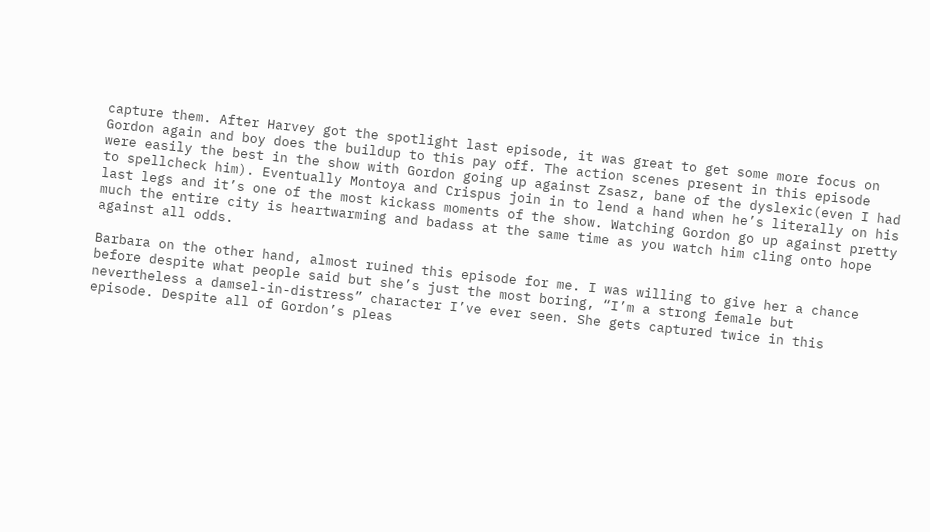capture them. After Harvey got the spotlight last episode, it was great to get some more focus on Gordon again and boy does the buildup to this pay off. The action scenes present in this episode were easily the best in the show with Gordon going up against Zsasz, bane of the dyslexic(even I had to spellcheck him). Eventually Montoya and Crispus join in to lend a hand when he’s literally on his last legs and it’s one of the most kickass moments of the show. Watching Gordon go up against pretty much the entire city is heartwarming and badass at the same time as you watch him cling onto hope against all odds.

Barbara on the other hand, almost ruined this episode for me. I was willing to give her a chance before despite what people said but she’s just the most boring, “I’m a strong female but nevertheless a damsel-in-distress” character I’ve ever seen. She gets captured twice in this episode. Despite all of Gordon’s pleas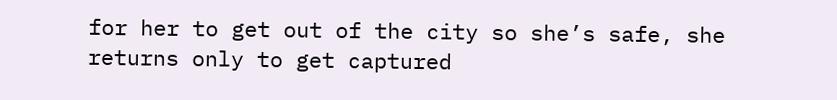for her to get out of the city so she’s safe, she returns only to get captured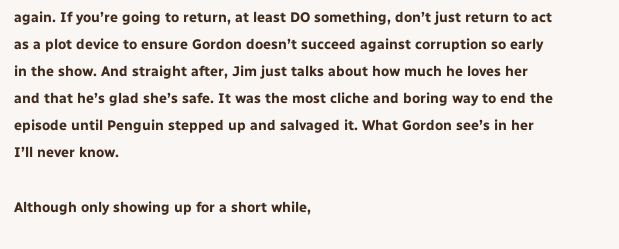again. If you’re going to return, at least DO something, don’t just return to act as a plot device to ensure Gordon doesn’t succeed against corruption so early in the show. And straight after, Jim just talks about how much he loves her and that he’s glad she’s safe. It was the most cliche and boring way to end the episode until Penguin stepped up and salvaged it. What Gordon see’s in her I’ll never know.

Although only showing up for a short while,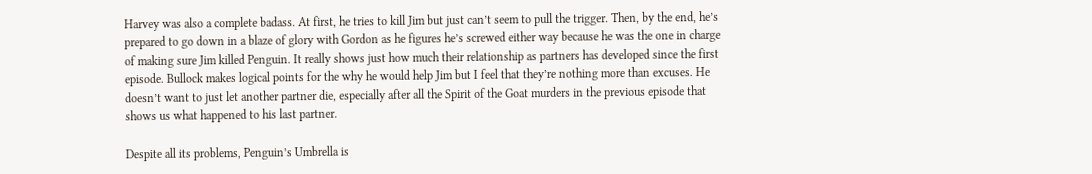Harvey was also a complete badass. At first, he tries to kill Jim but just can’t seem to pull the trigger. Then, by the end, he’s prepared to go down in a blaze of glory with Gordon as he figures he’s screwed either way because he was the one in charge of making sure Jim killed Penguin. It really shows just how much their relationship as partners has developed since the first episode. Bullock makes logical points for the why he would help Jim but I feel that they’re nothing more than excuses. He doesn’t want to just let another partner die, especially after all the Spirit of the Goat murders in the previous episode that shows us what happened to his last partner.

Despite all its problems, Penguin’s Umbrella is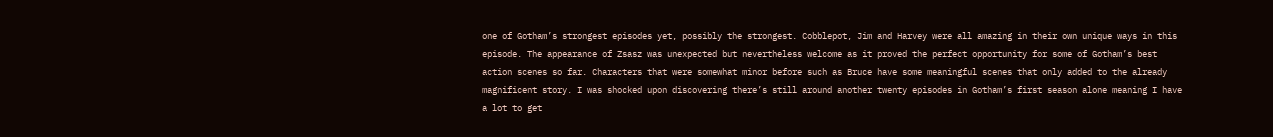one of Gotham’s strongest episodes yet, possibly the strongest. Cobblepot, Jim and Harvey were all amazing in their own unique ways in this episode. The appearance of Zsasz was unexpected but nevertheless welcome as it proved the perfect opportunity for some of Gotham’s best action scenes so far. Characters that were somewhat minor before such as Bruce have some meaningful scenes that only added to the already magnificent story. I was shocked upon discovering there’s still around another twenty episodes in Gotham’s first season alone meaning I have a lot to get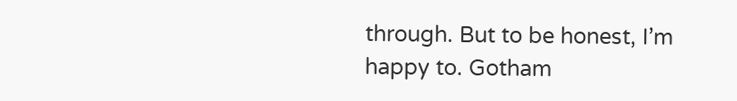through. But to be honest, I’m happy to. Gotham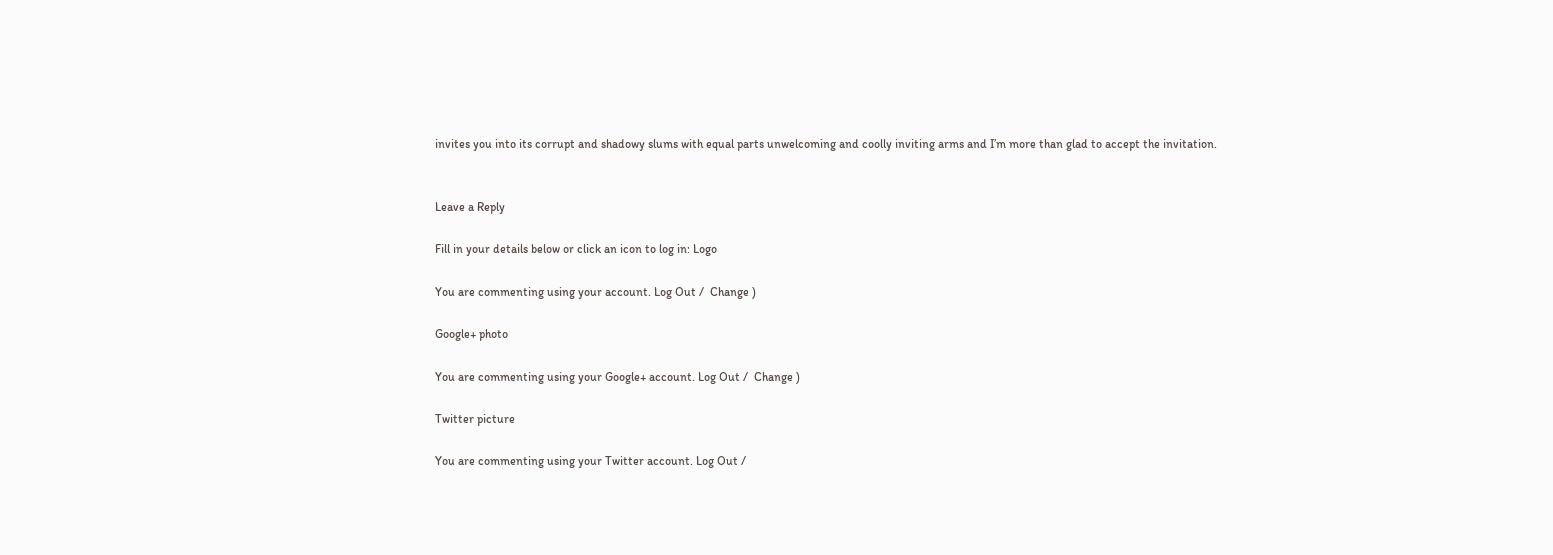invites you into its corrupt and shadowy slums with equal parts unwelcoming and coolly inviting arms and I’m more than glad to accept the invitation.


Leave a Reply

Fill in your details below or click an icon to log in: Logo

You are commenting using your account. Log Out /  Change )

Google+ photo

You are commenting using your Google+ account. Log Out /  Change )

Twitter picture

You are commenting using your Twitter account. Log Out /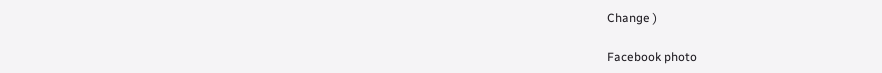Change )

Facebook photo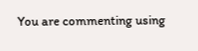You are commenting using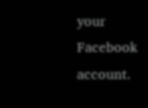your Facebook account.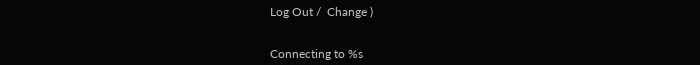Log Out /  Change )


Connecting to %s